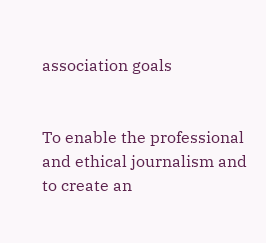association goals


To enable the professional and ethical journalism and to create an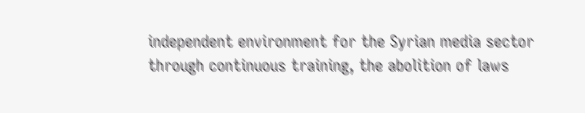independent environment for the Syrian media sector through continuous training, the abolition of laws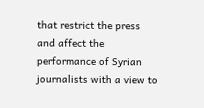that restrict the press and affect the performance of Syrian journalists with a view to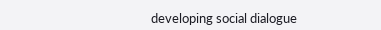developing social dialogue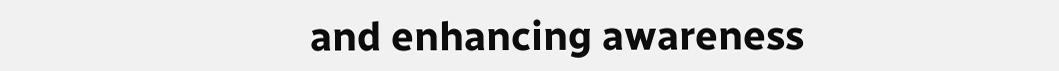and enhancing awareness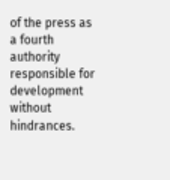of the press as a fourth authority responsible for development without hindrances.